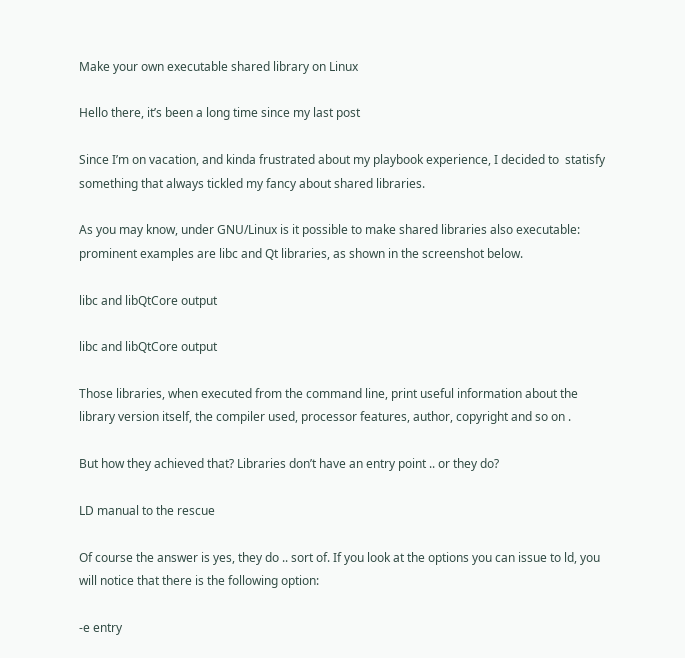Make your own executable shared library on Linux

Hello there, it’s been a long time since my last post

Since I’m on vacation, and kinda frustrated about my playbook experience, I decided to  statisfy something that always tickled my fancy about shared libraries.

As you may know, under GNU/Linux is it possible to make shared libraries also executable: prominent examples are libc and Qt libraries, as shown in the screenshot below.

libc and libQtCore output

libc and libQtCore output

Those libraries, when executed from the command line, print useful information about the library version itself, the compiler used, processor features, author, copyright and so on .

But how they achieved that? Libraries don’t have an entry point .. or they do?

LD manual to the rescue

Of course the answer is yes, they do .. sort of. If you look at the options you can issue to ld, you will notice that there is the following option:

-e entry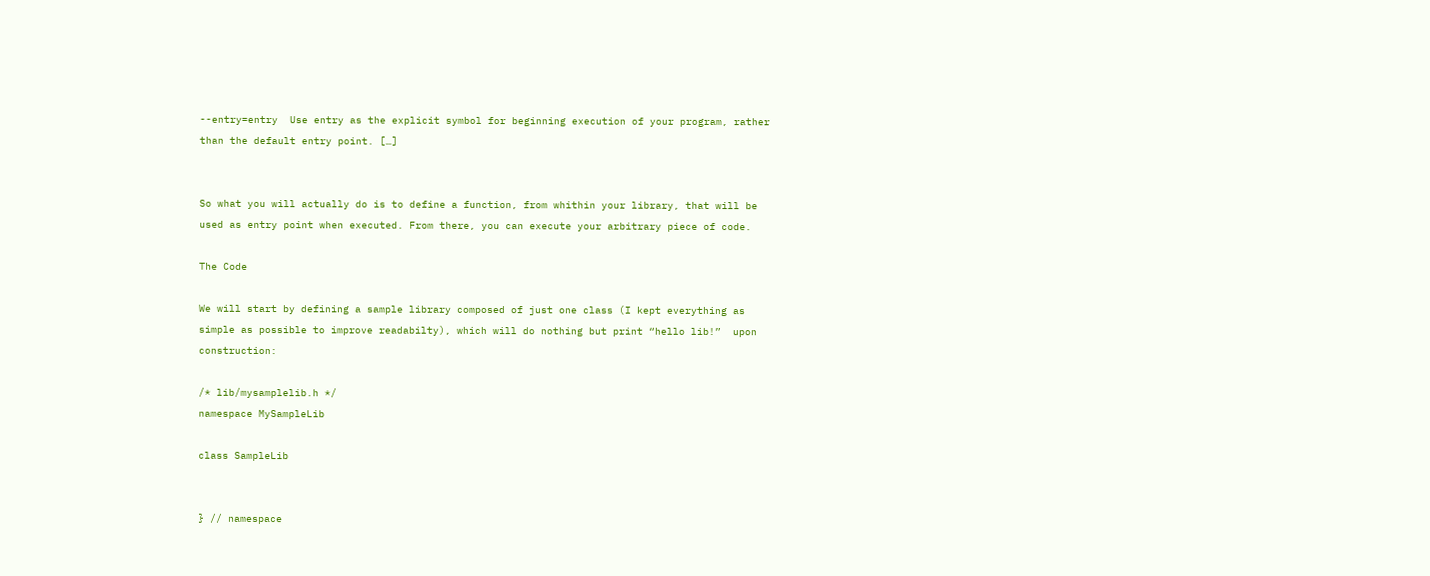--entry=entry  Use entry as the explicit symbol for beginning execution of your program, rather than the default entry point. […]


So what you will actually do is to define a function, from whithin your library, that will be used as entry point when executed. From there, you can execute your arbitrary piece of code.

The Code

We will start by defining a sample library composed of just one class (I kept everything as simple as possible to improve readabilty), which will do nothing but print “hello lib!”  upon construction:

/* lib/mysamplelib.h */
namespace MySampleLib

class SampleLib


} // namespace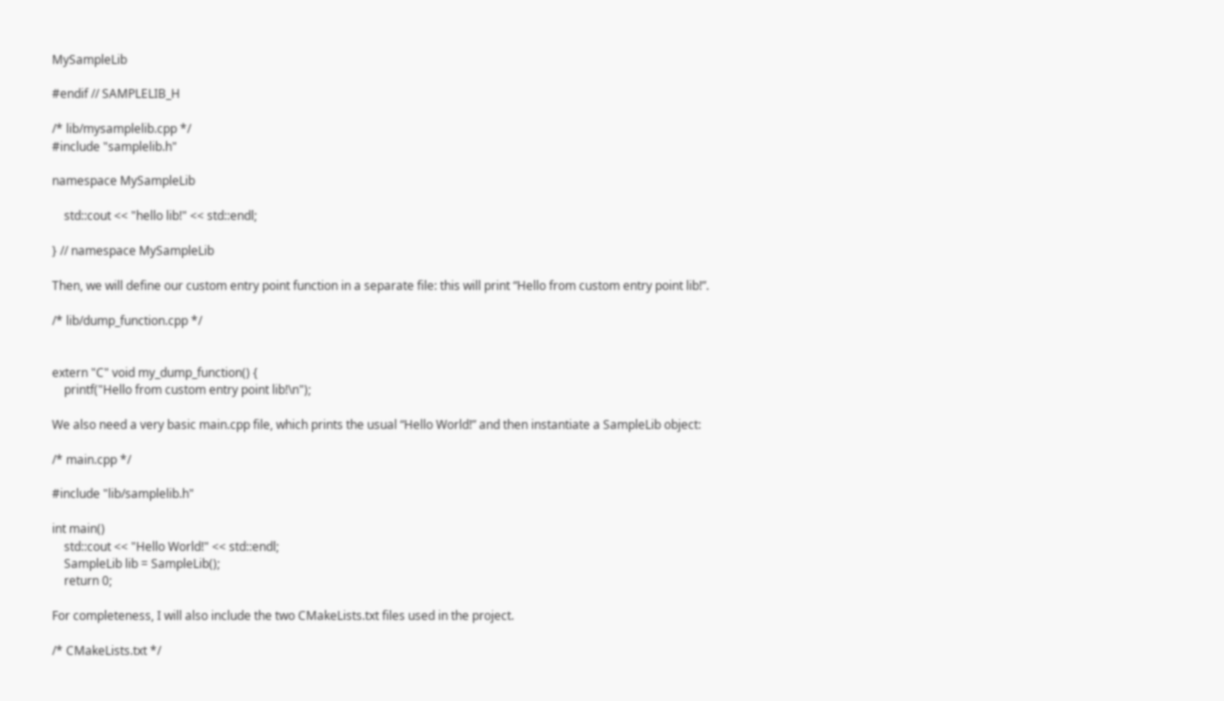MySampleLib

#endif // SAMPLELIB_H

/* lib/mysamplelib.cpp */
#include "samplelib.h"

namespace MySampleLib

    std::cout << "hello lib!" << std::endl;

} // namespace MySampleLib

Then, we will define our custom entry point function in a separate file: this will print “Hello from custom entry point lib!”.

/* lib/dump_function.cpp */


extern "C" void my_dump_function() {
    printf("Hello from custom entry point lib!\n");

We also need a very basic main.cpp file, which prints the usual “Hello World!” and then instantiate a SampleLib object:

/* main.cpp */

#include "lib/samplelib.h"

int main()
    std::cout << "Hello World!" << std::endl;
    SampleLib lib = SampleLib();
    return 0;

For completeness, I will also include the two CMakeLists.txt files used in the project.

/* CMakeLists.txt */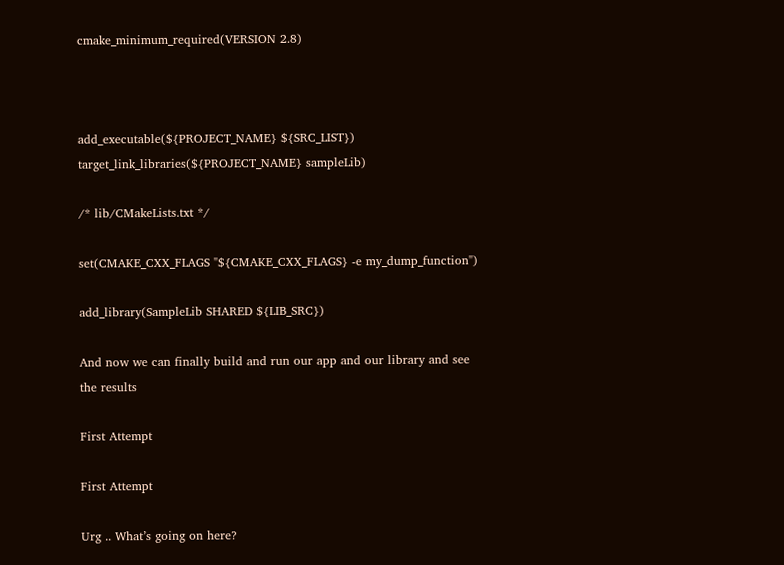cmake_minimum_required(VERSION 2.8)



add_executable(${PROJECT_NAME} ${SRC_LIST})
target_link_libraries(${PROJECT_NAME} sampleLib)

/* lib/CMakeLists.txt */

set(CMAKE_CXX_FLAGS "${CMAKE_CXX_FLAGS} -e my_dump_function")

add_library(SampleLib SHARED ${LIB_SRC})

And now we can finally build and run our app and our library and see the results

First Attempt

First Attempt

Urg .. What’s going on here?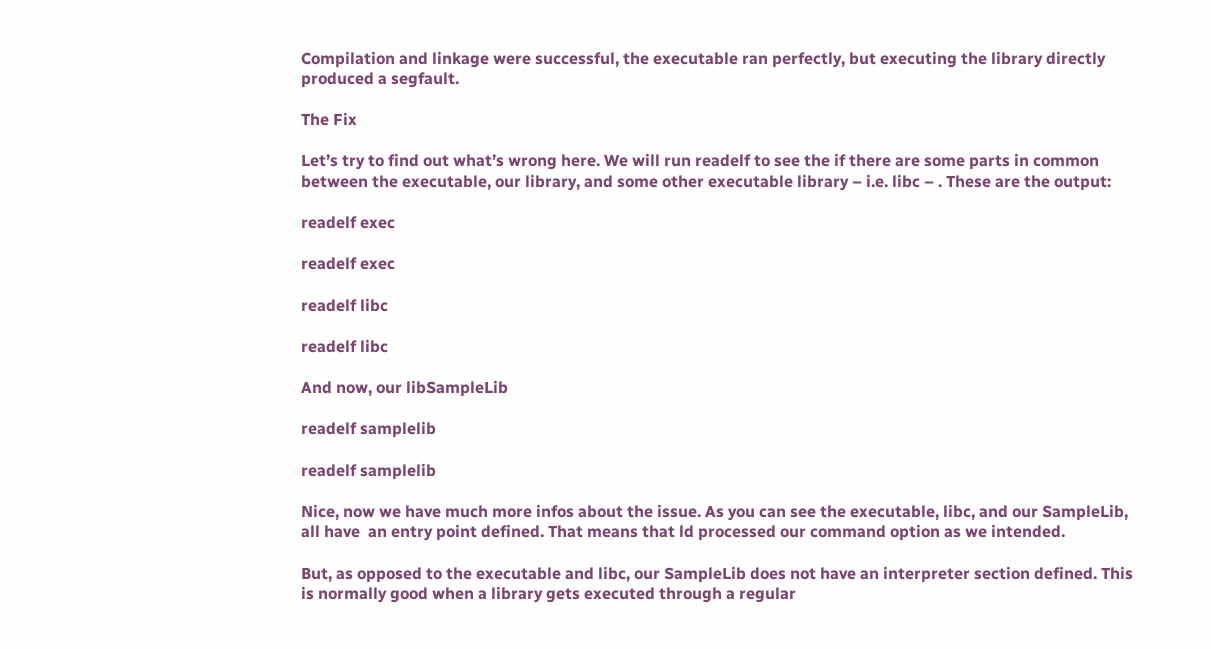Compilation and linkage were successful, the executable ran perfectly, but executing the library directly produced a segfault.

The Fix

Let’s try to find out what’s wrong here. We will run readelf to see the if there are some parts in common between the executable, our library, and some other executable library – i.e. libc – . These are the output:

readelf exec

readelf exec

readelf libc

readelf libc

And now, our libSampleLib

readelf samplelib

readelf samplelib

Nice, now we have much more infos about the issue. As you can see the executable, libc, and our SampleLib, all have  an entry point defined. That means that ld processed our command option as we intended.

But, as opposed to the executable and libc, our SampleLib does not have an interpreter section defined. This is normally good when a library gets executed through a regular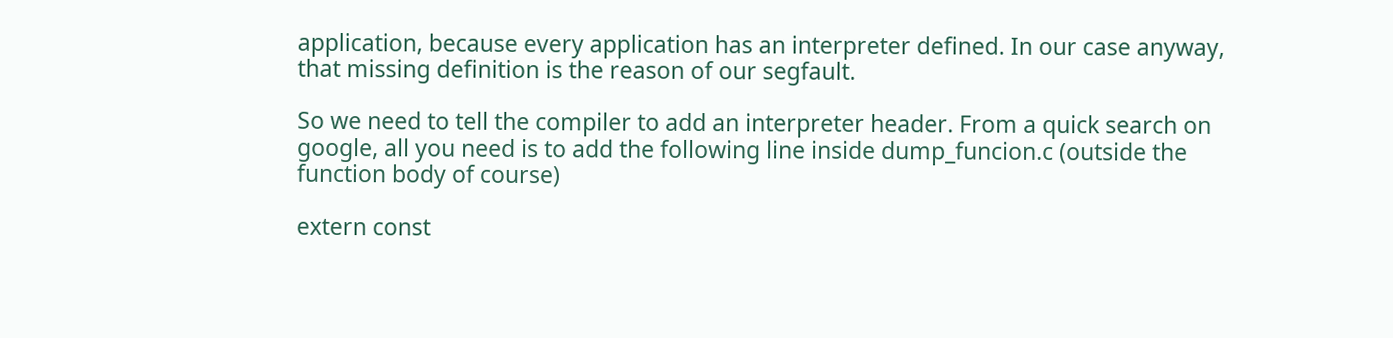application, because every application has an interpreter defined. In our case anyway, that missing definition is the reason of our segfault.

So we need to tell the compiler to add an interpreter header. From a quick search on google, all you need is to add the following line inside dump_funcion.c (outside the function body of course)

extern const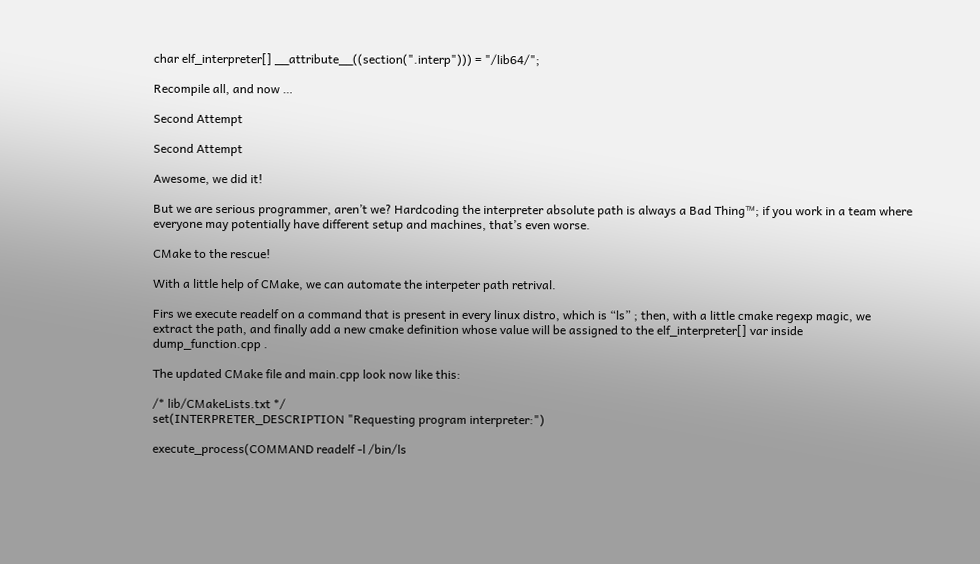char elf_interpreter[] __attribute__((section(".interp"))) = "/lib64/";

Recompile all, and now …

Second Attempt

Second Attempt

Awesome, we did it!

But we are serious programmer, aren’t we? Hardcoding the interpreter absolute path is always a Bad Thing™; if you work in a team where everyone may potentially have different setup and machines, that’s even worse.

CMake to the rescue!

With a little help of CMake, we can automate the interpeter path retrival.

Firs we execute readelf on a command that is present in every linux distro, which is “ls” ; then, with a little cmake regexp magic, we extract the path, and finally add a new cmake definition whose value will be assigned to the elf_interpreter[] var inside dump_function.cpp .

The updated CMake file and main.cpp look now like this:

/* lib/CMakeLists.txt */
set(INTERPRETER_DESCRIPTION "Requesting program interpreter:")

execute_process(COMMAND readelf -l /bin/ls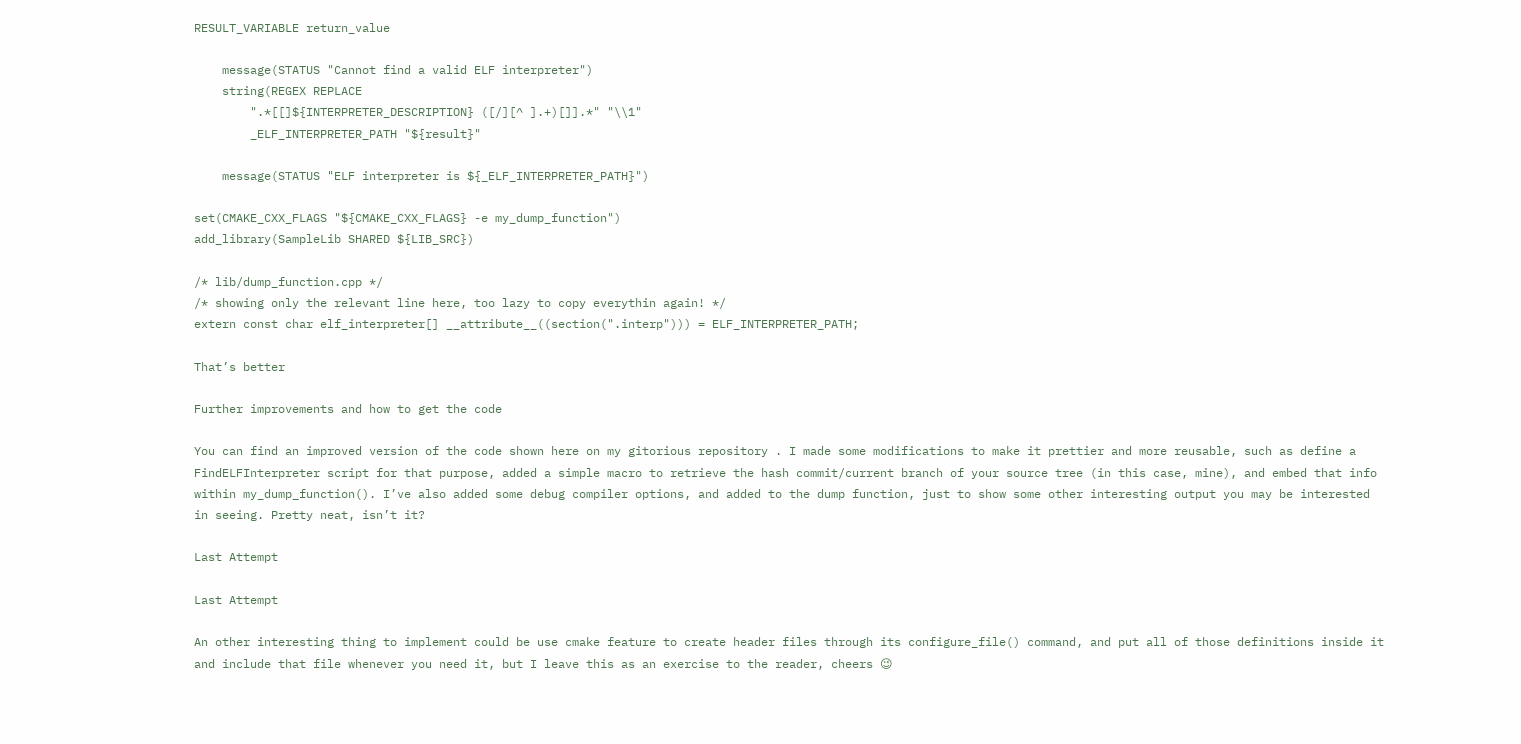RESULT_VARIABLE return_value

    message(STATUS "Cannot find a valid ELF interpreter")
    string(REGEX REPLACE
        ".*[[]${INTERPRETER_DESCRIPTION} ([/][^ ].+)[]].*" "\\1"
        _ELF_INTERPRETER_PATH "${result}"

    message(STATUS "ELF interpreter is ${_ELF_INTERPRETER_PATH}")

set(CMAKE_CXX_FLAGS "${CMAKE_CXX_FLAGS} -e my_dump_function")
add_library(SampleLib SHARED ${LIB_SRC})

/* lib/dump_function.cpp */
/* showing only the relevant line here, too lazy to copy everythin again! */
extern const char elf_interpreter[] __attribute__((section(".interp"))) = ELF_INTERPRETER_PATH;

That’s better

Further improvements and how to get the code

You can find an improved version of the code shown here on my gitorious repository . I made some modifications to make it prettier and more reusable, such as define a FindELFInterpreter script for that purpose, added a simple macro to retrieve the hash commit/current branch of your source tree (in this case, mine), and embed that info within my_dump_function(). I’ve also added some debug compiler options, and added to the dump function, just to show some other interesting output you may be interested in seeing. Pretty neat, isn’t it?

Last Attempt

Last Attempt

An other interesting thing to implement could be use cmake feature to create header files through its configure_file() command, and put all of those definitions inside it and include that file whenever you need it, but I leave this as an exercise to the reader, cheers 😉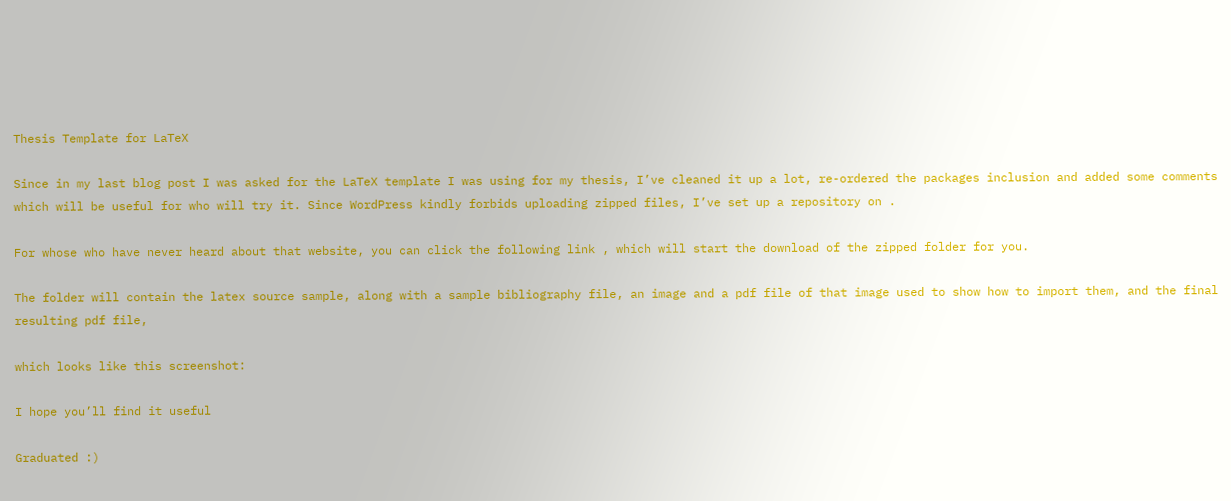Thesis Template for LaTeX

Since in my last blog post I was asked for the LaTeX template I was using for my thesis, I’ve cleaned it up a lot, re-ordered the packages inclusion and added some comments which will be useful for who will try it. Since WordPress kindly forbids uploading zipped files, I’ve set up a repository on .

For whose who have never heard about that website, you can click the following link , which will start the download of the zipped folder for you.

The folder will contain the latex source sample, along with a sample bibliography file, an image and a pdf file of that image used to show how to import them, and the final resulting pdf file,

which looks like this screenshot:

I hope you’ll find it useful

Graduated :)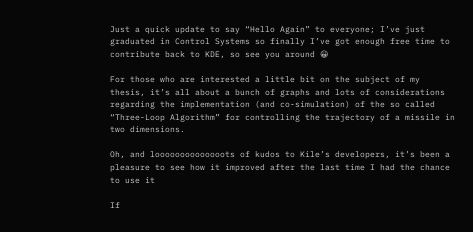Just a quick update to say “Hello Again” to everyone; I’ve just graduated in Control Systems so finally I’ve got enough free time to contribute back to KDE, so see you around 😀

For those who are interested a little bit on the subject of my thesis, it’s all about a bunch of graphs and lots of considerations regarding the implementation (and co-simulation) of the so called “Three-Loop Algorithm” for controlling the trajectory of a missile in two dimensions.

Oh, and loooooooooooooots of kudos to Kile’s developers, it’s been a pleasure to see how it improved after the last time I had the chance to use it

If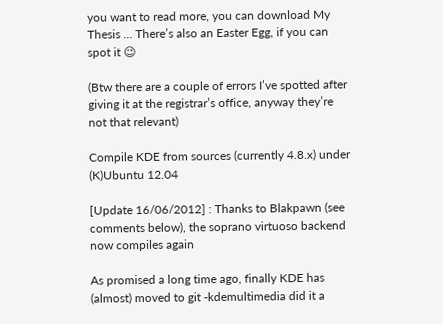you want to read more, you can download My Thesis … There’s also an Easter Egg, if you can spot it 😉

(Btw there are a couple of errors I’ve spotted after giving it at the registrar’s office, anyway they’re not that relevant)

Compile KDE from sources (currently 4.8.x) under (K)Ubuntu 12.04

[Update 16/06/2012] : Thanks to Blakpawn (see comments below), the soprano virtuoso backend now compiles again

As promised a long time ago, finally KDE has (almost) moved to git -kdemultimedia did it a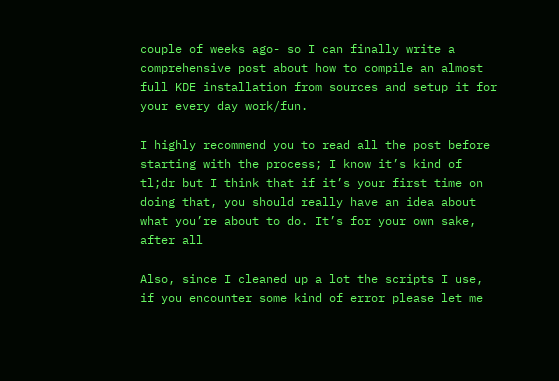couple of weeks ago- so I can finally write a comprehensive post about how to compile an almost full KDE installation from sources and setup it for your every day work/fun.

I highly recommend you to read all the post before starting with the process; I know it’s kind of tl;dr but I think that if it’s your first time on doing that, you should really have an idea about what you’re about to do. It’s for your own sake, after all

Also, since I cleaned up a lot the scripts I use, if you encounter some kind of error please let me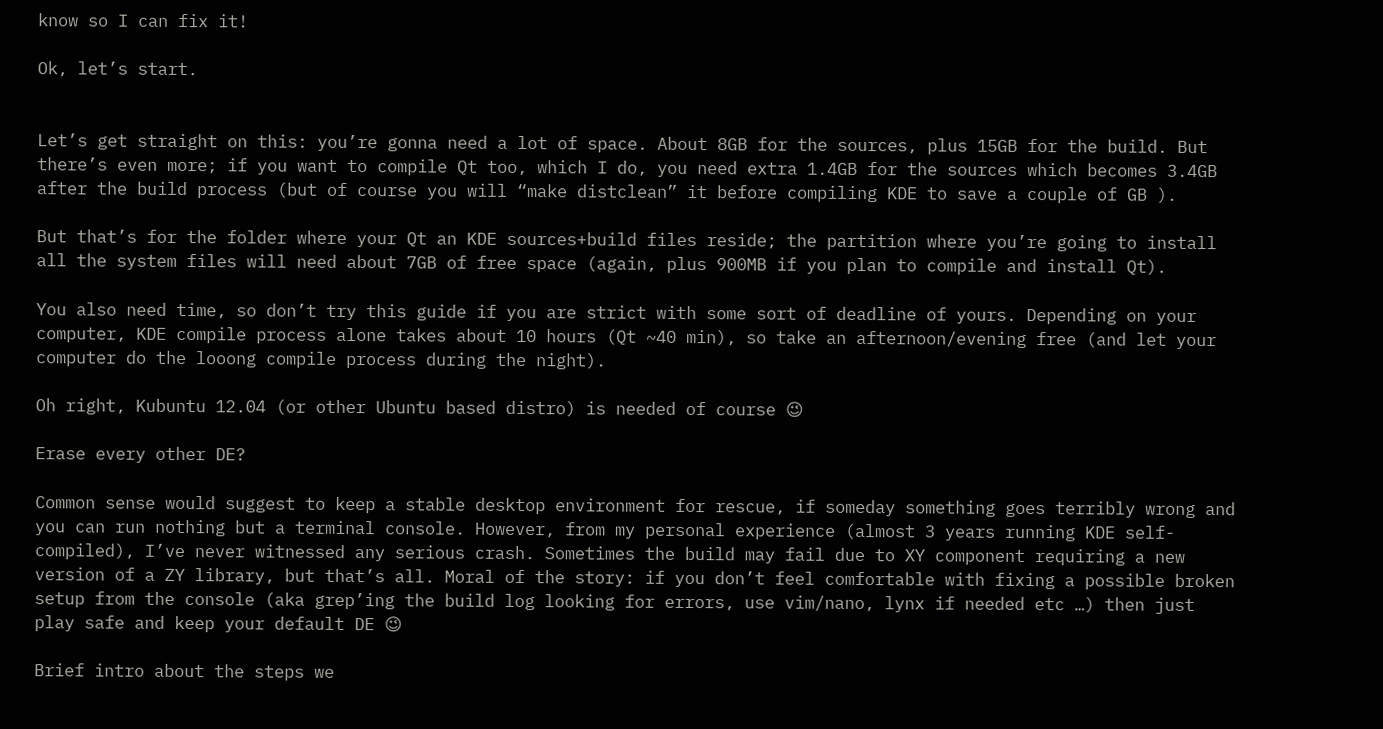know so I can fix it!

Ok, let’s start.


Let’s get straight on this: you’re gonna need a lot of space. About 8GB for the sources, plus 15GB for the build. But there’s even more; if you want to compile Qt too, which I do, you need extra 1.4GB for the sources which becomes 3.4GB after the build process (but of course you will “make distclean” it before compiling KDE to save a couple of GB ).

But that’s for the folder where your Qt an KDE sources+build files reside; the partition where you’re going to install all the system files will need about 7GB of free space (again, plus 900MB if you plan to compile and install Qt).

You also need time, so don’t try this guide if you are strict with some sort of deadline of yours. Depending on your computer, KDE compile process alone takes about 10 hours (Qt ~40 min), so take an afternoon/evening free (and let your computer do the looong compile process during the night).

Oh right, Kubuntu 12.04 (or other Ubuntu based distro) is needed of course 😉

Erase every other DE?

Common sense would suggest to keep a stable desktop environment for rescue, if someday something goes terribly wrong and you can run nothing but a terminal console. However, from my personal experience (almost 3 years running KDE self-compiled), I’ve never witnessed any serious crash. Sometimes the build may fail due to XY component requiring a new version of a ZY library, but that’s all. Moral of the story: if you don’t feel comfortable with fixing a possible broken setup from the console (aka grep’ing the build log looking for errors, use vim/nano, lynx if needed etc …) then just play safe and keep your default DE 😉

Brief intro about the steps we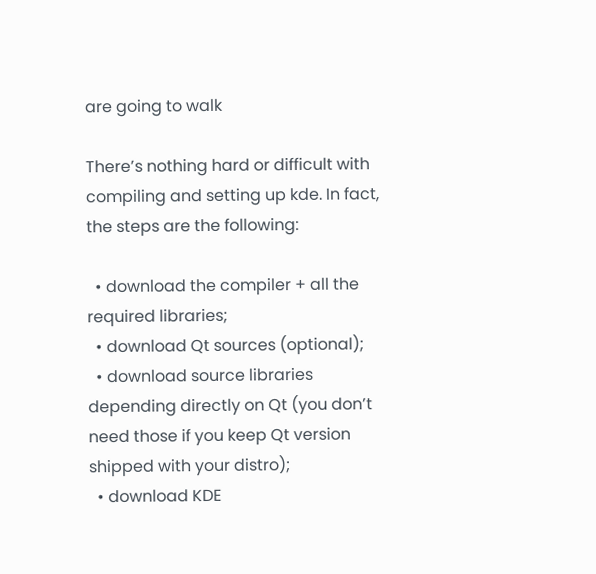are going to walk

There’s nothing hard or difficult with compiling and setting up kde. In fact, the steps are the following:

  • download the compiler + all the required libraries;
  • download Qt sources (optional);
  • download source libraries depending directly on Qt (you don’t need those if you keep Qt version shipped with your distro);
  • download KDE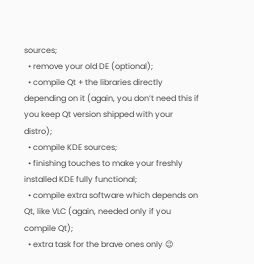sources;
  • remove your old DE (optional);
  • compile Qt + the libraries directly depending on it (again, you don’t need this if you keep Qt version shipped with your distro);
  • compile KDE sources;
  • finishing touches to make your freshly installed KDE fully functional;
  • compile extra software which depends on Qt, like VLC (again, needed only if you compile Qt);
  • extra task for the brave ones only 😉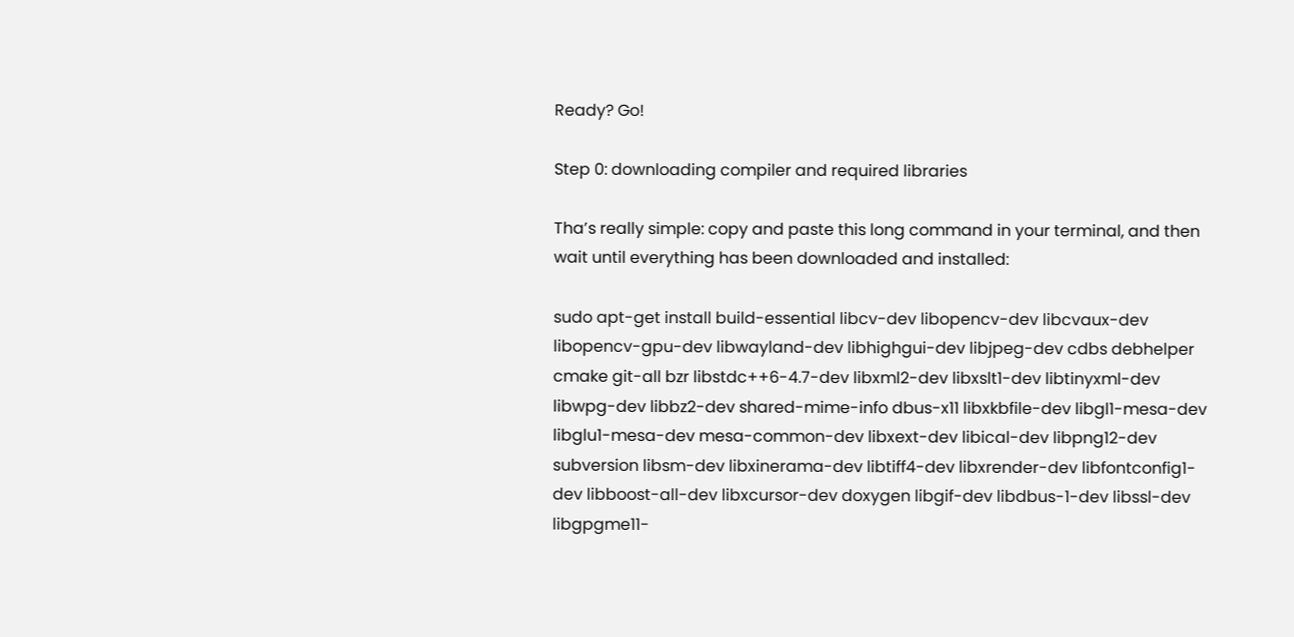Ready? Go!

Step 0: downloading compiler and required libraries

Tha’s really simple: copy and paste this long command in your terminal, and then wait until everything has been downloaded and installed:

sudo apt-get install build-essential libcv-dev libopencv-dev libcvaux-dev libopencv-gpu-dev libwayland-dev libhighgui-dev libjpeg-dev cdbs debhelper cmake git-all bzr libstdc++6-4.7-dev libxml2-dev libxslt1-dev libtinyxml-dev libwpg-dev libbz2-dev shared-mime-info dbus-x11 libxkbfile-dev libgl1-mesa-dev libglu1-mesa-dev mesa-common-dev libxext-dev libical-dev libpng12-dev subversion libsm-dev libxinerama-dev libtiff4-dev libxrender-dev libfontconfig1-dev libboost-all-dev libxcursor-dev doxygen libgif-dev libdbus-1-dev libssl-dev libgpgme11-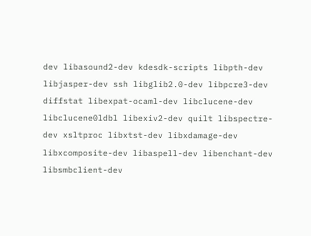dev libasound2-dev kdesdk-scripts libpth-dev libjasper-dev ssh libglib2.0-dev libpcre3-dev diffstat libexpat-ocaml-dev libclucene-dev libclucene0ldbl libexiv2-dev quilt libspectre-dev xsltproc libxtst-dev libxdamage-dev libxcomposite-dev libaspell-dev libenchant-dev libsmbclient-dev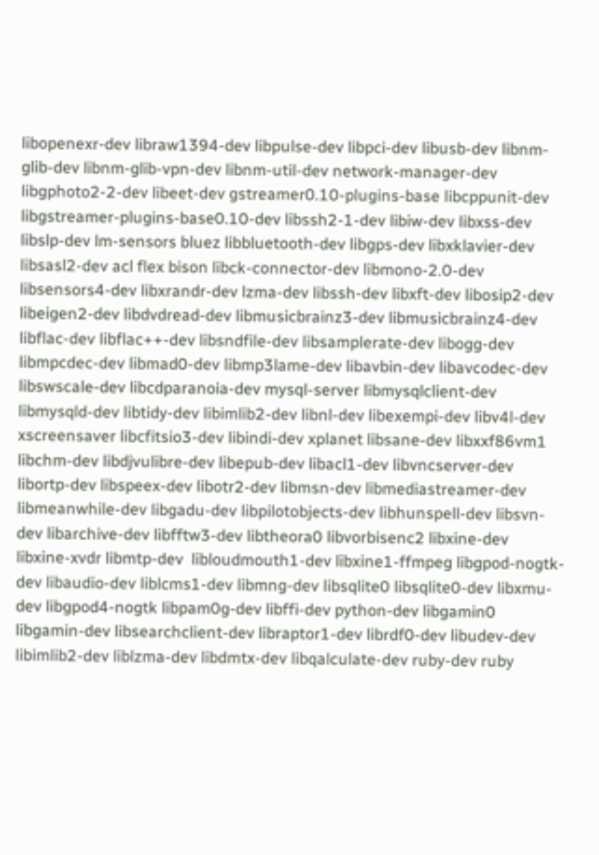libopenexr-dev libraw1394-dev libpulse-dev libpci-dev libusb-dev libnm-glib-dev libnm-glib-vpn-dev libnm-util-dev network-manager-dev libgphoto2-2-dev libeet-dev gstreamer0.10-plugins-base libcppunit-dev libgstreamer-plugins-base0.10-dev libssh2-1-dev libiw-dev libxss-dev libslp-dev lm-sensors bluez libbluetooth-dev libgps-dev libxklavier-dev libsasl2-dev acl flex bison libck-connector-dev libmono-2.0-dev libsensors4-dev libxrandr-dev lzma-dev libssh-dev libxft-dev libosip2-dev libeigen2-dev libdvdread-dev libmusicbrainz3-dev libmusicbrainz4-dev libflac-dev libflac++-dev libsndfile-dev libsamplerate-dev libogg-dev libmpcdec-dev libmad0-dev libmp3lame-dev libavbin-dev libavcodec-dev libswscale-dev libcdparanoia-dev mysql-server libmysqlclient-dev libmysqld-dev libtidy-dev libimlib2-dev libnl-dev libexempi-dev libv4l-dev xscreensaver libcfitsio3-dev libindi-dev xplanet libsane-dev libxxf86vm1 libchm-dev libdjvulibre-dev libepub-dev libacl1-dev libvncserver-dev libortp-dev libspeex-dev libotr2-dev libmsn-dev libmediastreamer-dev libmeanwhile-dev libgadu-dev libpilotobjects-dev libhunspell-dev libsvn-dev libarchive-dev libfftw3-dev libtheora0 libvorbisenc2 libxine-dev libxine-xvdr libmtp-dev  libloudmouth1-dev libxine1-ffmpeg libgpod-nogtk-dev libaudio-dev liblcms1-dev libmng-dev libsqlite0 libsqlite0-dev libxmu-dev libgpod4-nogtk libpam0g-dev libffi-dev python-dev libgamin0 libgamin-dev libsearchclient-dev libraptor1-dev librdf0-dev libudev-dev libimlib2-dev liblzma-dev libdmtx-dev libqalculate-dev ruby-dev ruby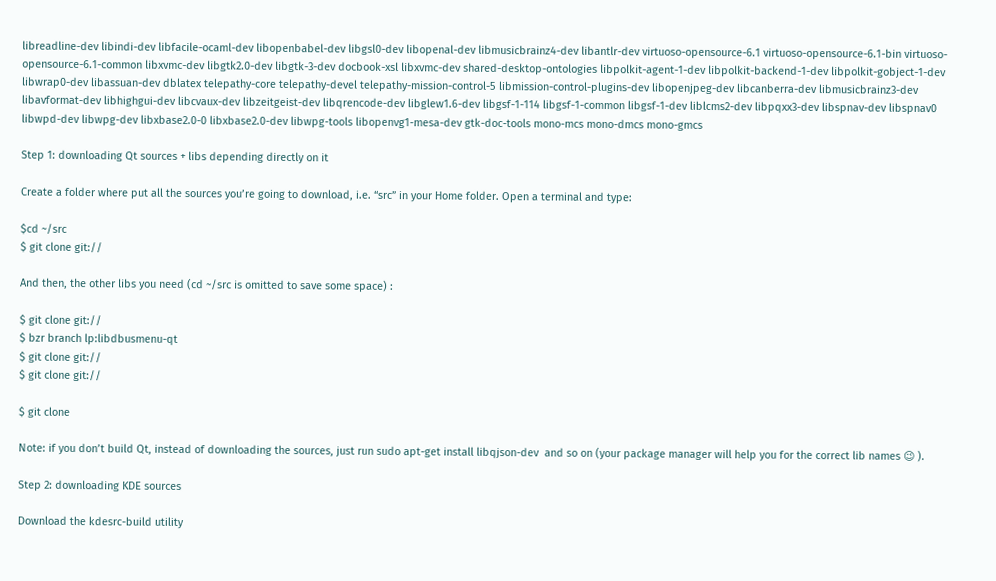libreadline-dev libindi-dev libfacile-ocaml-dev libopenbabel-dev libgsl0-dev libopenal-dev libmusicbrainz4-dev libantlr-dev virtuoso-opensource-6.1 virtuoso-opensource-6.1-bin virtuoso-opensource-6.1-common libxvmc-dev libgtk2.0-dev libgtk-3-dev docbook-xsl libxvmc-dev shared-desktop-ontologies libpolkit-agent-1-dev libpolkit-backend-1-dev libpolkit-gobject-1-dev libwrap0-dev libassuan-dev dblatex telepathy-core telepathy-devel telepathy-mission-control-5 libmission-control-plugins-dev libopenjpeg-dev libcanberra-dev libmusicbrainz3-dev libavformat-dev libhighgui-dev libcvaux-dev libzeitgeist-dev libqrencode-dev libglew1.6-dev libgsf-1-114 libgsf-1-common libgsf-1-dev liblcms2-dev libpqxx3-dev libspnav-dev libspnav0 libwpd-dev libwpg-dev libxbase2.0-0 libxbase2.0-dev libwpg-tools libopenvg1-mesa-dev gtk-doc-tools mono-mcs mono-dmcs mono-gmcs

Step 1: downloading Qt sources + libs depending directly on it

Create a folder where put all the sources you’re going to download, i.e. “src” in your Home folder. Open a terminal and type:

$cd ~/src
$ git clone git://

And then, the other libs you need (cd ~/src is omitted to save some space) :

$ git clone git://
$ bzr branch lp:libdbusmenu-qt
$ git clone git://
$ git clone git://

$ git clone

Note: if you don’t build Qt, instead of downloading the sources, just run sudo apt-get install libqjson-dev  and so on (your package manager will help you for the correct lib names 😉 ).

Step 2: downloading KDE sources

Download the kdesrc-build utility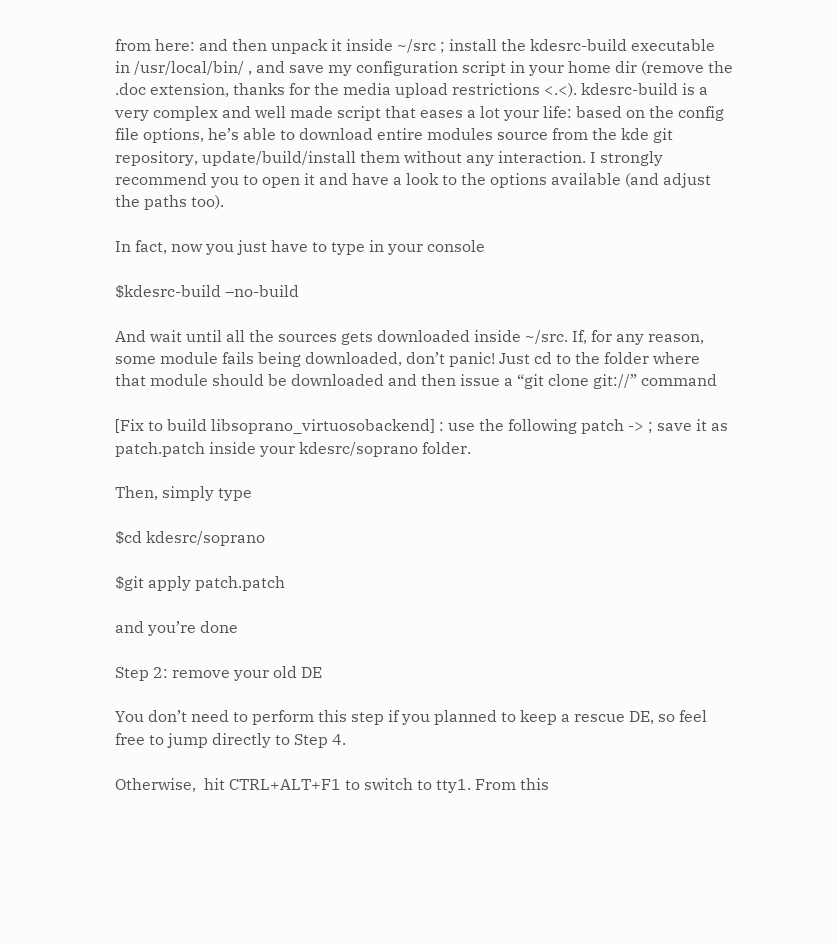from here: and then unpack it inside ~/src ; install the kdesrc-build executable in /usr/local/bin/ , and save my configuration script in your home dir (remove the .doc extension, thanks for the media upload restrictions <.<). kdesrc-build is a very complex and well made script that eases a lot your life: based on the config file options, he’s able to download entire modules source from the kde git repository, update/build/install them without any interaction. I strongly recommend you to open it and have a look to the options available (and adjust the paths too).

In fact, now you just have to type in your console

$kdesrc-build –no-build

And wait until all the sources gets downloaded inside ~/src. If, for any reason, some module fails being downloaded, don’t panic! Just cd to the folder where that module should be downloaded and then issue a “git clone git://” command

[Fix to build libsoprano_virtuosobackend] : use the following patch -> ; save it as patch.patch inside your kdesrc/soprano folder.

Then, simply type

$cd kdesrc/soprano

$git apply patch.patch

and you’re done

Step 2: remove your old DE

You don’t need to perform this step if you planned to keep a rescue DE, so feel free to jump directly to Step 4.

Otherwise,  hit CTRL+ALT+F1 to switch to tty1. From this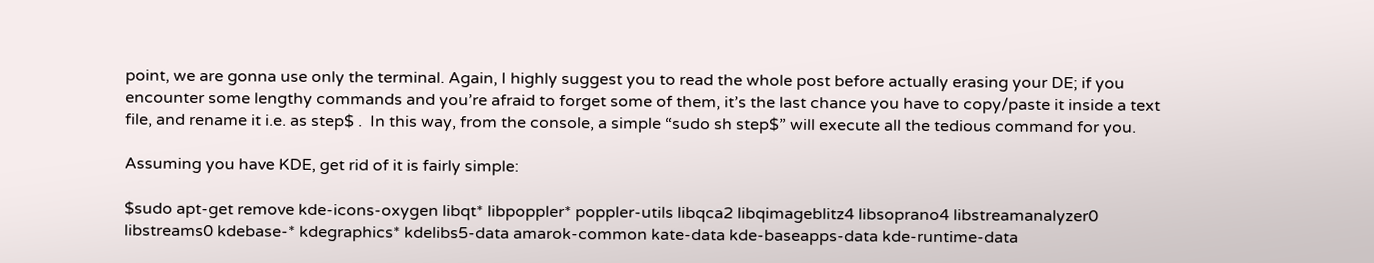point, we are gonna use only the terminal. Again, I highly suggest you to read the whole post before actually erasing your DE; if you encounter some lengthy commands and you’re afraid to forget some of them, it’s the last chance you have to copy/paste it inside a text file, and rename it i.e. as step$ .  In this way, from the console, a simple “sudo sh step$” will execute all the tedious command for you.

Assuming you have KDE, get rid of it is fairly simple:

$sudo apt-get remove kde-icons-oxygen libqt* libpoppler* poppler-utils libqca2 libqimageblitz4 libsoprano4 libstreamanalyzer0 libstreams0 kdebase-* kdegraphics* kdelibs5-data amarok-common kate-data kde-baseapps-data kde-runtime-data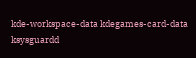kde-workspace-data kdegames-card-data ksysguardd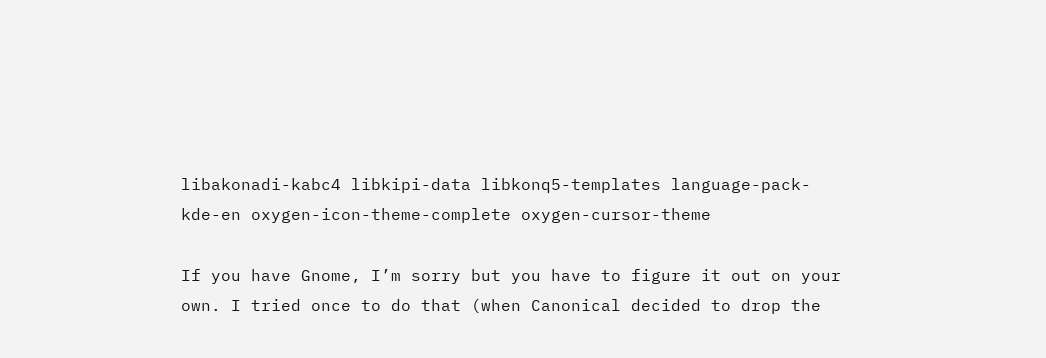libakonadi-kabc4 libkipi-data libkonq5-templates language-pack-kde-en oxygen-icon-theme-complete oxygen-cursor-theme

If you have Gnome, I’m sorry but you have to figure it out on your own. I tried once to do that (when Canonical decided to drop the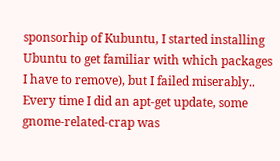sponsorhip of Kubuntu, I started installing Ubuntu to get familiar with which packages I have to remove), but I failed miserably.. Every time I did an apt-get update, some gnome-related-crap was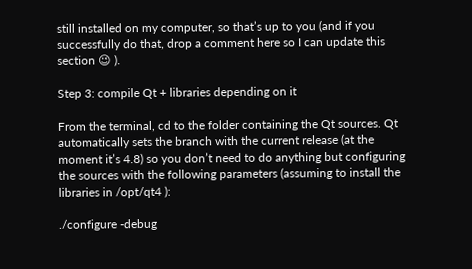still installed on my computer, so that’s up to you (and if you successfully do that, drop a comment here so I can update this section 😉 ).

Step 3: compile Qt + libraries depending on it

From the terminal, cd to the folder containing the Qt sources. Qt automatically sets the branch with the current release (at the moment it’s 4.8) so you don’t need to do anything but configuring the sources with the following parameters (assuming to install the libraries in /opt/qt4 ):

./configure -debug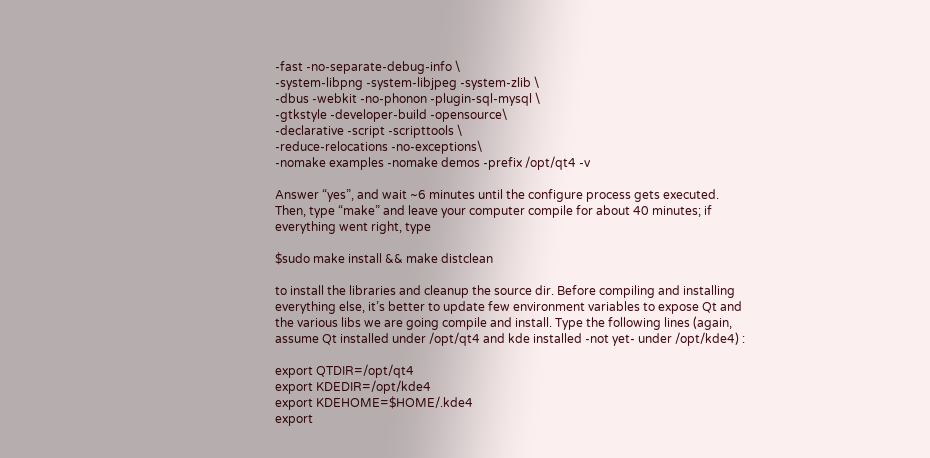-fast -no-separate-debug-info \
-system-libpng -system-libjpeg -system-zlib \
-dbus -webkit -no-phonon -plugin-sql-mysql \
-gtkstyle -developer-build -opensource\
-declarative -script -scripttools \
-reduce-relocations -no-exceptions\
-nomake examples -nomake demos -prefix /opt/qt4 -v

Answer “yes”, and wait ~6 minutes until the configure process gets executed. Then, type “make” and leave your computer compile for about 40 minutes; if everything went right, type

$sudo make install && make distclean

to install the libraries and cleanup the source dir. Before compiling and installing everything else, it’s better to update few environment variables to expose Qt and the various libs we are going compile and install. Type the following lines (again, assume Qt installed under /opt/qt4 and kde installed -not yet- under /opt/kde4) :

export QTDIR=/opt/qt4
export KDEDIR=/opt/kde4
export KDEHOME=$HOME/.kde4
export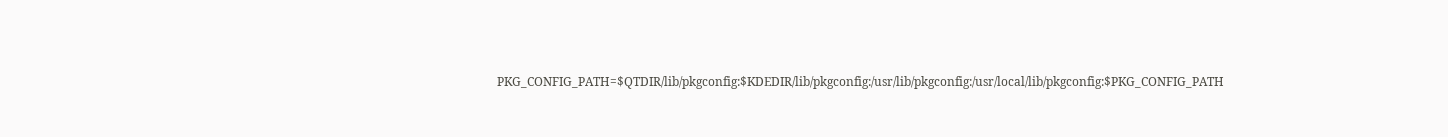PKG_CONFIG_PATH=$QTDIR/lib/pkgconfig:$KDEDIR/lib/pkgconfig:/usr/lib/pkgconfig:/usr/local/lib/pkgconfig:$PKG_CONFIG_PATH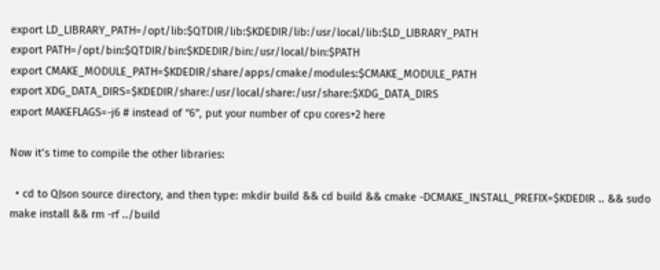export LD_LIBRARY_PATH=/opt/lib:$QTDIR/lib:$KDEDIR/lib:/usr/local/lib:$LD_LIBRARY_PATH
export PATH=/opt/bin:$QTDIR/bin:$KDEDIR/bin:/usr/local/bin:$PATH
export CMAKE_MODULE_PATH=$KDEDIR/share/apps/cmake/modules:$CMAKE_MODULE_PATH
export XDG_DATA_DIRS=$KDEDIR/share:/usr/local/share:/usr/share:$XDG_DATA_DIRS
export MAKEFLAGS=-j6 # instead of “6”, put your number of cpu cores+2 here

Now it’s time to compile the other libraries:

  • cd to QJson source directory, and then type: mkdir build && cd build && cmake -DCMAKE_INSTALL_PREFIX=$KDEDIR .. && sudo make install && rm -rf ../build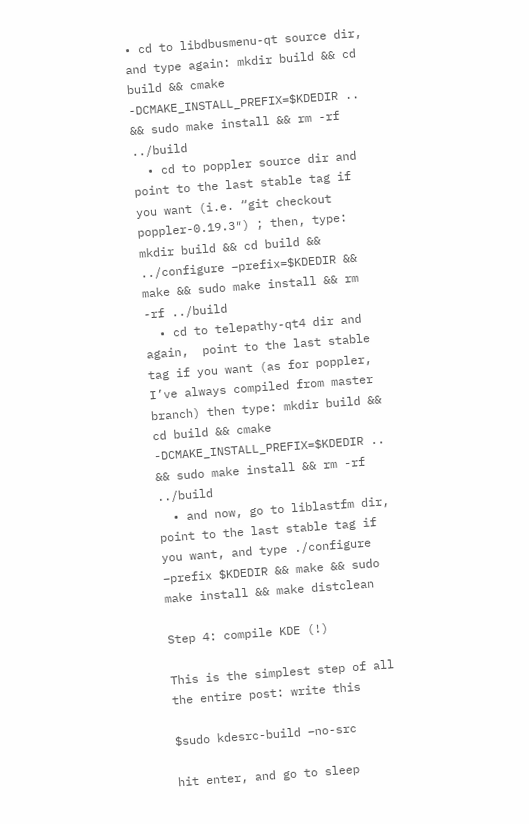• cd to libdbusmenu-qt source dir, and type again: mkdir build && cd build && cmake -DCMAKE_INSTALL_PREFIX=$KDEDIR .. && sudo make install && rm -rf ../build
  • cd to poppler source dir and point to the last stable tag if you want (i.e. “git checkout poppler-0.19.3″) ; then, type: mkdir build && cd build && ../configure –prefix=$KDEDIR && make && sudo make install && rm -rf ../build
  • cd to telepathy-qt4 dir and again,  point to the last stable tag if you want (as for poppler, I’ve always compiled from master branch) then type: mkdir build && cd build && cmake -DCMAKE_INSTALL_PREFIX=$KDEDIR .. && sudo make install && rm -rf ../build
  • and now, go to liblastfm dir, point to the last stable tag if you want, and type ./configure –prefix $KDEDIR && make && sudo make install && make distclean

Step 4: compile KDE (!)

This is the simplest step of all the entire post: write this

$sudo kdesrc-build –no-src

hit enter, and go to sleep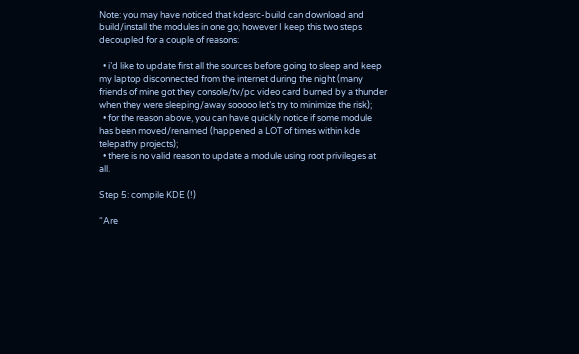Note: you may have noticed that kdesrc-build can download and build/install the modules in one go; however I keep this two steps decoupled for a couple of reasons:

  • i’d like to update first all the sources before going to sleep and keep my laptop disconnected from the internet during the night (many friends of mine got they console/tv/pc video card burned by a thunder  when they were sleeping/away sooooo let’s try to minimize the risk);
  • for the reason above, you can have quickly notice if some module has been moved/renamed (happened a LOT of times within kde telepathy projects);
  • there is no valid reason to update a module using root privileges at all.

Step 5: compile KDE (!)

“Are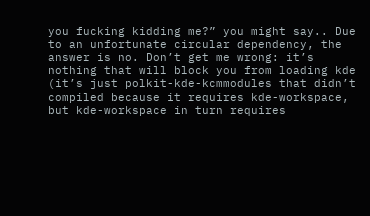you fucking kidding me?” you might say.. Due to an unfortunate circular dependency, the answer is no. Don’t get me wrong: it’s nothing that will block you from loading kde (it’s just polkit-kde-kcmmodules that didn’t compiled because it requires kde-workspace, but kde-workspace in turn requires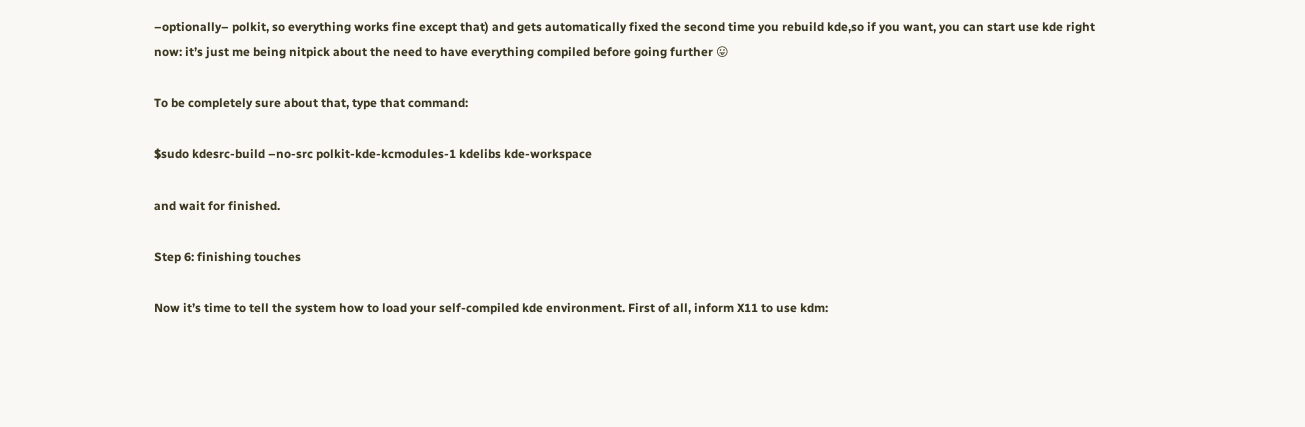–optionally– polkit, so everything works fine except that) and gets automatically fixed the second time you rebuild kde,so if you want, you can start use kde right now: it’s just me being nitpick about the need to have everything compiled before going further 😛

To be completely sure about that, type that command:

$sudo kdesrc-build –no-src polkit-kde-kcmodules-1 kdelibs kde-workspace

and wait for finished.

Step 6: finishing touches

Now it’s time to tell the system how to load your self-compiled kde environment. First of all, inform X11 to use kdm: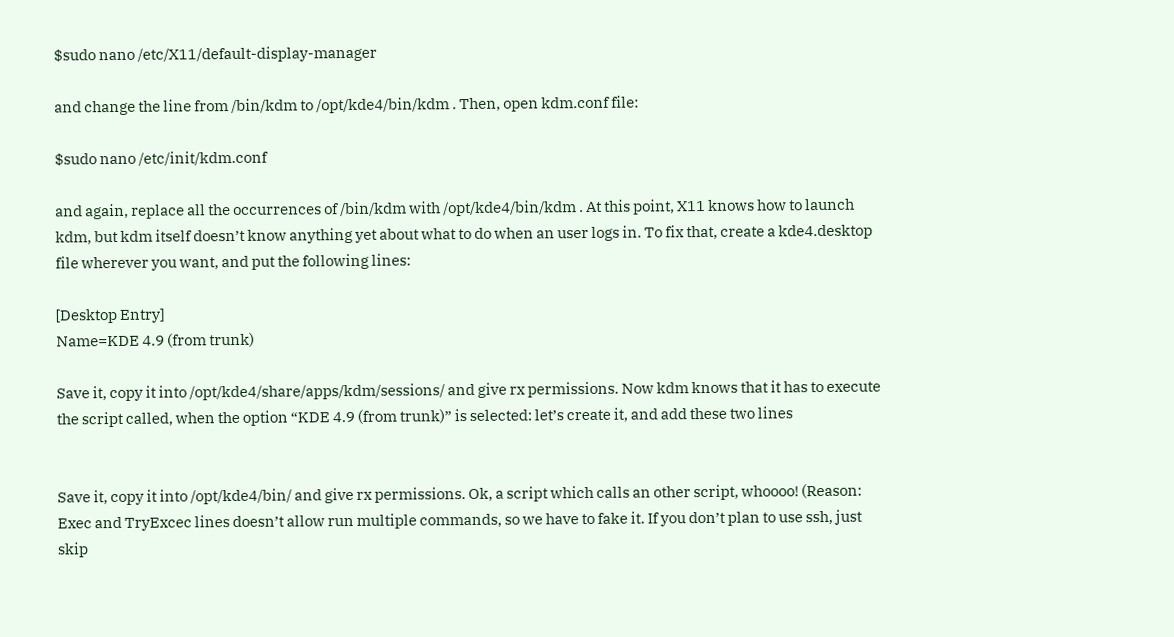$sudo nano /etc/X11/default-display-manager

and change the line from /bin/kdm to /opt/kde4/bin/kdm . Then, open kdm.conf file:

$sudo nano /etc/init/kdm.conf

and again, replace all the occurrences of /bin/kdm with /opt/kde4/bin/kdm . At this point, X11 knows how to launch kdm, but kdm itself doesn’t know anything yet about what to do when an user logs in. To fix that, create a kde4.desktop file wherever you want, and put the following lines:

[Desktop Entry]
Name=KDE 4.9 (from trunk)

Save it, copy it into /opt/kde4/share/apps/kdm/sessions/ and give rx permissions. Now kdm knows that it has to execute the script called, when the option “KDE 4.9 (from trunk)” is selected: let’s create it, and add these two lines


Save it, copy it into /opt/kde4/bin/ and give rx permissions. Ok, a script which calls an other script, whoooo! (Reason: Exec and TryExcec lines doesn’t allow run multiple commands, so we have to fake it. If you don’t plan to use ssh, just skip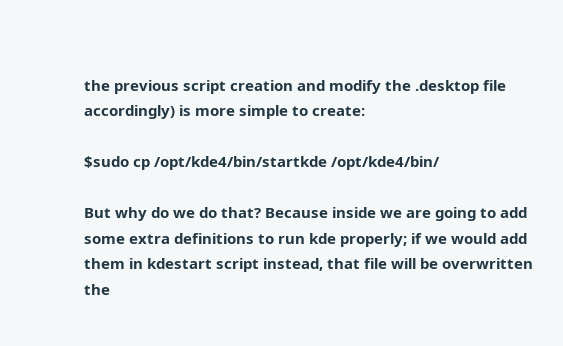the previous script creation and modify the .desktop file accordingly) is more simple to create:

$sudo cp /opt/kde4/bin/startkde /opt/kde4/bin/

But why do we do that? Because inside we are going to add some extra definitions to run kde properly; if we would add them in kdestart script instead, that file will be overwritten the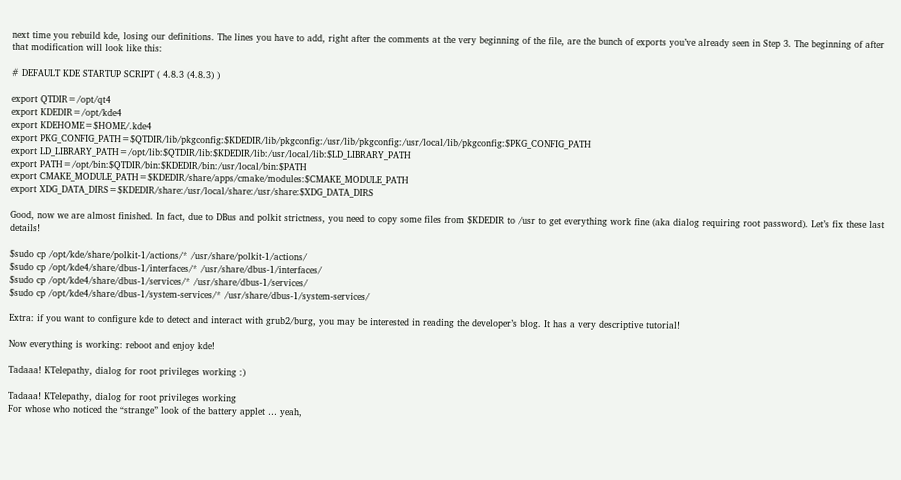next time you rebuild kde, losing our definitions. The lines you have to add, right after the comments at the very beginning of the file, are the bunch of exports you’ve already seen in Step 3. The beginning of after that modification will look like this:

# DEFAULT KDE STARTUP SCRIPT ( 4.8.3 (4.8.3) )

export QTDIR=/opt/qt4
export KDEDIR=/opt/kde4
export KDEHOME=$HOME/.kde4
export PKG_CONFIG_PATH=$QTDIR/lib/pkgconfig:$KDEDIR/lib/pkgconfig:/usr/lib/pkgconfig:/usr/local/lib/pkgconfig:$PKG_CONFIG_PATH
export LD_LIBRARY_PATH=/opt/lib:$QTDIR/lib:$KDEDIR/lib:/usr/local/lib:$LD_LIBRARY_PATH
export PATH=/opt/bin:$QTDIR/bin:$KDEDIR/bin:/usr/local/bin:$PATH
export CMAKE_MODULE_PATH=$KDEDIR/share/apps/cmake/modules:$CMAKE_MODULE_PATH
export XDG_DATA_DIRS=$KDEDIR/share:/usr/local/share:/usr/share:$XDG_DATA_DIRS

Good, now we are almost finished. In fact, due to DBus and polkit strictness, you need to copy some files from $KDEDIR to /usr to get everything work fine (aka dialog requiring root password). Let’s fix these last details!

$sudo cp /opt/kde/share/polkit-1/actions/* /usr/share/polkit-1/actions/
$sudo cp /opt/kde4/share/dbus-1/interfaces/* /usr/share/dbus-1/interfaces/
$sudo cp /opt/kde4/share/dbus-1/services/* /usr/share/dbus-1/services/
$sudo cp /opt/kde4/share/dbus-1/system-services/* /usr/share/dbus-1/system-services/

Extra: if you want to configure kde to detect and interact with grub2/burg, you may be interested in reading the developer’s blog. It has a very descriptive tutorial!

Now everything is working: reboot and enjoy kde!

Tadaaa! KTelepathy, dialog for root privileges working :)

Tadaaa! KTelepathy, dialog for root privileges working
For whose who noticed the “strange” look of the battery applet … yeah,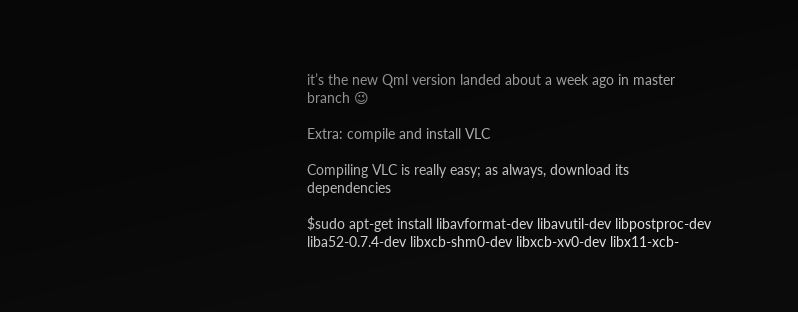it’s the new Qml version landed about a week ago in master branch 😉

Extra: compile and install VLC

Compiling VLC is really easy; as always, download its dependencies

$sudo apt-get install libavformat-dev libavutil-dev libpostproc-dev liba52-0.7.4-dev libxcb-shm0-dev libxcb-xv0-dev libx11-xcb-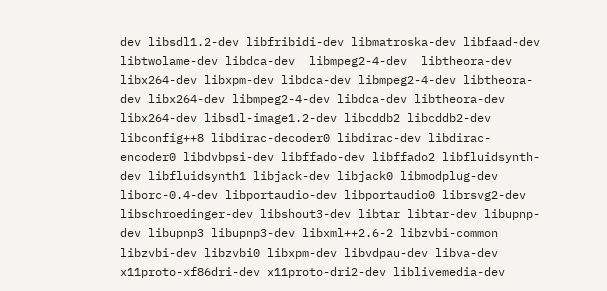dev libsdl1.2-dev libfribidi-dev libmatroska-dev libfaad-dev libtwolame-dev libdca-dev  libmpeg2-4-dev  libtheora-dev libx264-dev libxpm-dev libdca-dev libmpeg2-4-dev libtheora-dev libx264-dev libmpeg2-4-dev libdca-dev libtheora-dev libx264-dev libsdl-image1.2-dev libcddb2 libcddb2-dev libconfig++8 libdirac-decoder0 libdirac-dev libdirac-encoder0 libdvbpsi-dev libffado-dev libffado2 libfluidsynth-dev libfluidsynth1 libjack-dev libjack0 libmodplug-dev liborc-0.4-dev libportaudio-dev libportaudio0 librsvg2-dev libschroedinger-dev libshout3-dev libtar libtar-dev libupnp-dev libupnp3 libupnp3-dev libxml++2.6-2 libzvbi-common libzvbi-dev libzvbi0 libxpm-dev libvdpau-dev libva-dev x11proto-xf86dri-dev x11proto-dri2-dev liblivemedia-dev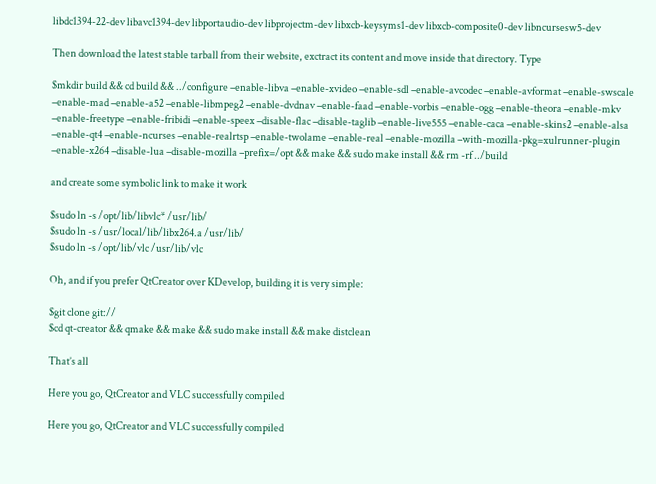libdc1394-22-dev libavc1394-dev libportaudio-dev libprojectm-dev libxcb-keysyms1-dev libxcb-composite0-dev libncursesw5-dev

Then download the latest stable tarball from their website, exctract its content and move inside that directory. Type

$mkdir build && cd build && ../configure –enable-libva –enable-xvideo –enable-sdl –enable-avcodec –enable-avformat –enable-swscale –enable-mad –enable-a52 –enable-libmpeg2 –enable-dvdnav –enable-faad –enable-vorbis –enable-ogg –enable-theora –enable-mkv –enable-freetype –enable-fribidi –enable-speex –disable-flac –disable-taglib –enable-live555 –enable-caca –enable-skins2 –enable-alsa –enable-qt4 –enable-ncurses –enable-realrtsp –enable-twolame –enable-real –enable-mozilla –with-mozilla-pkg=xulrunner-plugin –enable-x264 –disable-lua –disable-mozilla –prefix=/opt && make && sudo make install && rm -rf ../build

and create some symbolic link to make it work

$sudo ln -s /opt/lib/libvlc* /usr/lib/
$sudo ln -s /usr/local/lib/libx264.a /usr/lib/
$sudo ln -s /opt/lib/vlc /usr/lib/vlc

Oh, and if you prefer QtCreator over KDevelop, building it is very simple:

$git clone git://
$cd qt-creator && qmake && make && sudo make install && make distclean

That’s all

Here you go, QtCreator and VLC successfully compiled

Here you go, QtCreator and VLC successfully compiled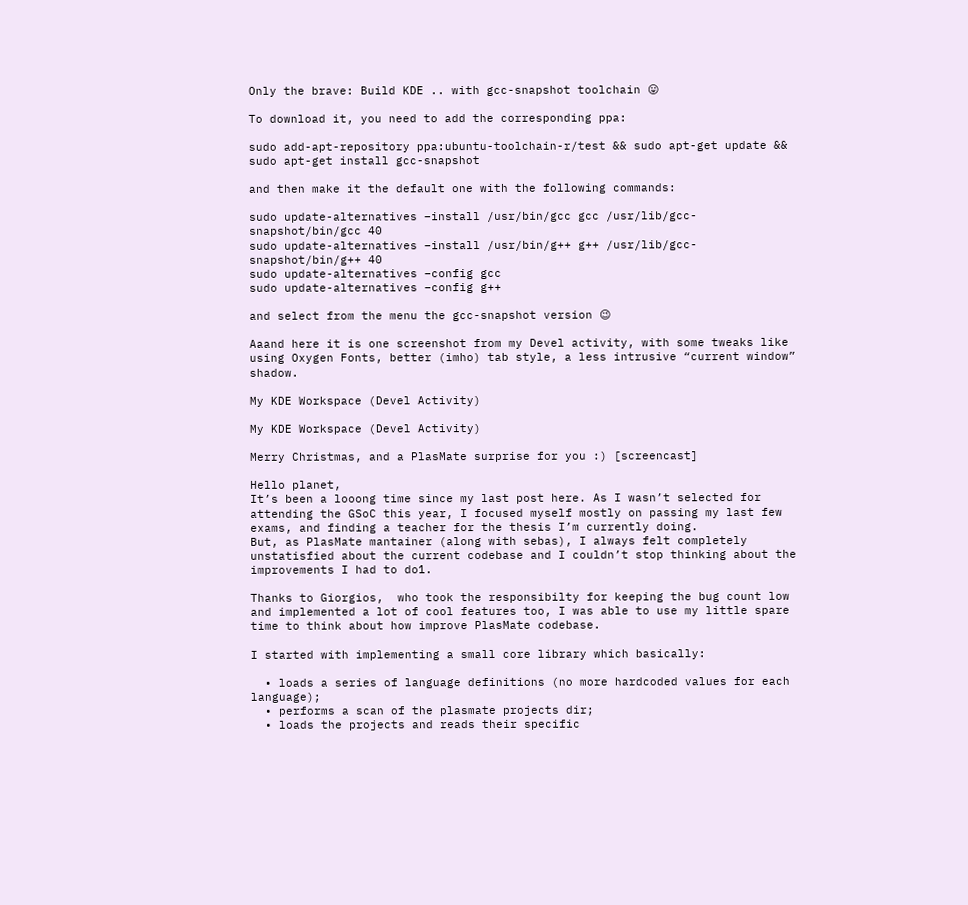Only the brave: Build KDE .. with gcc-snapshot toolchain 😛

To download it, you need to add the corresponding ppa:

sudo add-apt-repository ppa:ubuntu-toolchain-r/test && sudo apt-get update && sudo apt-get install gcc-snapshot

and then make it the default one with the following commands:

sudo update-alternatives –install /usr/bin/gcc gcc /usr/lib/gcc-snapshot/bin/gcc 40
sudo update-alternatives –install /usr/bin/g++ g++ /usr/lib/gcc-snapshot/bin/g++ 40
sudo update-alternatives –config gcc
sudo update-alternatives –config g++

and select from the menu the gcc-snapshot version 😉

Aaand here it is one screenshot from my Devel activity, with some tweaks like using Oxygen Fonts, better (imho) tab style, a less intrusive “current window” shadow.

My KDE Workspace (Devel Activity)

My KDE Workspace (Devel Activity)

Merry Christmas, and a PlasMate surprise for you :) [screencast]

Hello planet,
It’s been a looong time since my last post here. As I wasn’t selected for attending the GSoC this year, I focused myself mostly on passing my last few exams, and finding a teacher for the thesis I’m currently doing.
But, as PlasMate mantainer (along with sebas), I always felt completely unstatisfied about the current codebase and I couldn’t stop thinking about the improvements I had to do1.

Thanks to Giorgios,  who took the responsibilty for keeping the bug count low and implemented a lot of cool features too, I was able to use my little spare time to think about how improve PlasMate codebase.

I started with implementing a small core library which basically:

  • loads a series of language definitions (no more hardcoded values for each language);
  • performs a scan of the plasmate projects dir;
  • loads the projects and reads their specific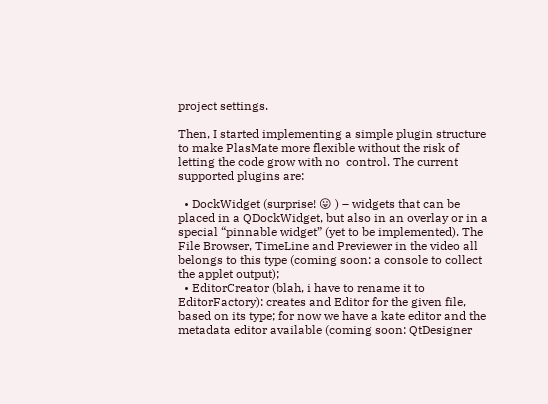project settings.

Then, I started implementing a simple plugin structure to make PlasMate more flexible without the risk of  letting the code grow with no  control. The current supported plugins are:

  • DockWidget (surprise! 😛 ) – widgets that can be placed in a QDockWidget, but also in an overlay or in a special “pinnable widget” (yet to be implemented). The File Browser, TimeLine and Previewer in the video all belongs to this type (coming soon: a console to collect the applet output);
  • EditorCreator (blah, i have to rename it to EditorFactory): creates and Editor for the given file, based on its type; for now we have a kate editor and the metadata editor available (coming soon: QtDesigner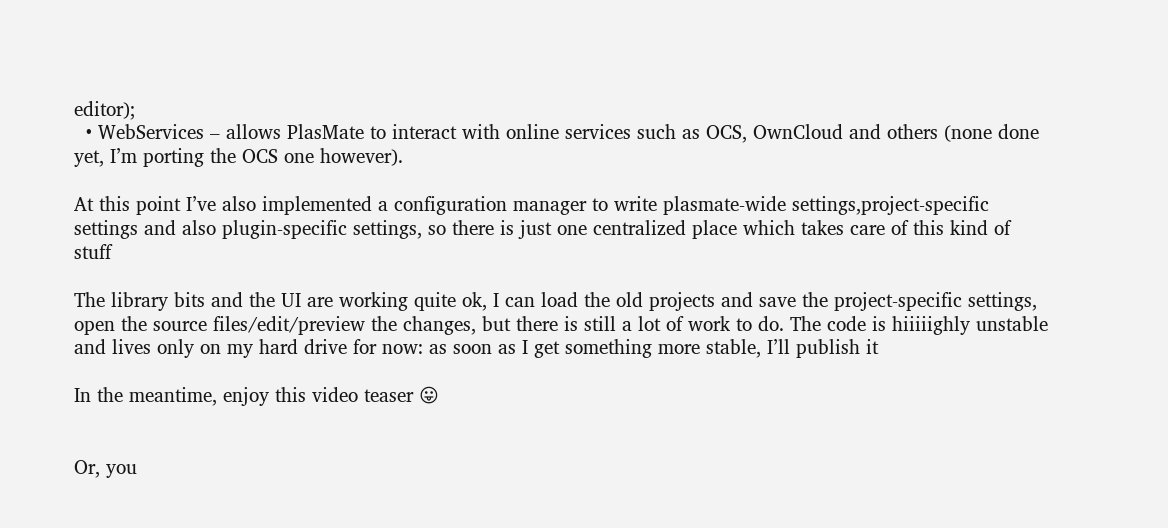editor);
  • WebServices – allows PlasMate to interact with online services such as OCS, OwnCloud and others (none done yet, I’m porting the OCS one however).

At this point I’ve also implemented a configuration manager to write plasmate-wide settings,project-specific settings and also plugin-specific settings, so there is just one centralized place which takes care of this kind of stuff

The library bits and the UI are working quite ok, I can load the old projects and save the project-specific settings, open the source files/edit/preview the changes, but there is still a lot of work to do. The code is hiiiiighly unstable and lives only on my hard drive for now: as soon as I get something more stable, I’ll publish it

In the meantime, enjoy this video teaser 😛


Or, you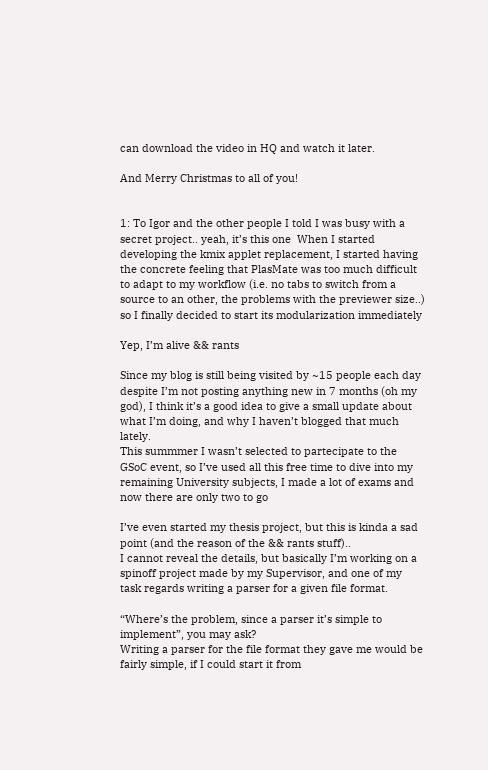can download the video in HQ and watch it later.

And Merry Christmas to all of you!


1: To Igor and the other people I told I was busy with a secret project.. yeah, it’s this one  When I started developing the kmix applet replacement, I started having the concrete feeling that PlasMate was too much difficult to adapt to my workflow (i.e. no tabs to switch from a source to an other, the problems with the previewer size..) so I finally decided to start its modularization immediately

Yep, I’m alive && rants

Since my blog is still being visited by ~15 people each day despite I’m not posting anything new in 7 months (oh my god), I think it’s a good idea to give a small update about what I’m doing, and why I haven’t blogged that much lately.
This summmer I wasn’t selected to partecipate to the GSoC event, so I’ve used all this free time to dive into my remaining University subjects, I made a lot of exams and now there are only two to go

I’ve even started my thesis project, but this is kinda a sad point (and the reason of the && rants stuff)..
I cannot reveal the details, but basically I’m working on a spinoff project made by my Supervisor, and one of my task regards writing a parser for a given file format.

“Where’s the problem, since a parser it’s simple to implement”, you may ask?
Writing a parser for the file format they gave me would be fairly simple, if I could start it from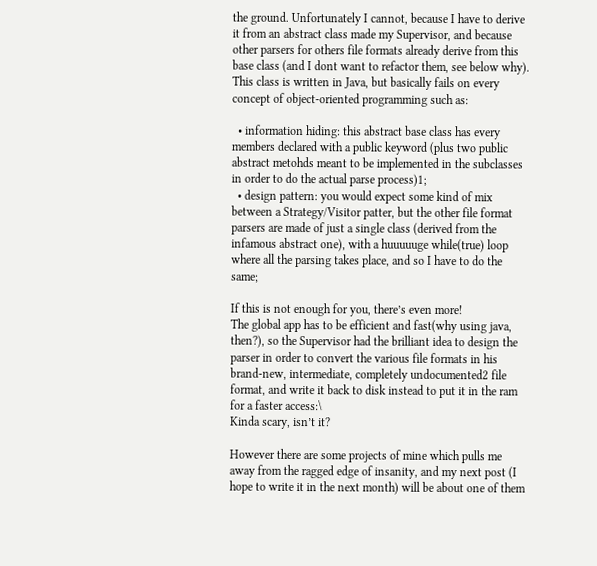the ground. Unfortunately I cannot, because I have to derive it from an abstract class made my Supervisor, and because other parsers for others file formats already derive from this base class (and I dont want to refactor them, see below why).
This class is written in Java, but basically fails on every concept of object-oriented programming such as:

  • information hiding: this abstract base class has every members declared with a public keyword (plus two public abstract metohds meant to be implemented in the subclasses in order to do the actual parse process)1;
  • design pattern: you would expect some kind of mix between a Strategy/Visitor patter, but the other file format parsers are made of just a single class (derived from the infamous abstract one), with a huuuuuge while(true) loop where all the parsing takes place, and so I have to do the same;

If this is not enough for you, there’s even more!
The global app has to be efficient and fast(why using java, then?), so the Supervisor had the brilliant idea to design the parser in order to convert the various file formats in his brand-new, intermediate, completely undocumented2 file format, and write it back to disk instead to put it in the ram for a faster access:\
Kinda scary, isn’t it?

However there are some projects of mine which pulls me away from the ragged edge of insanity, and my next post (I hope to write it in the next month) will be about one of them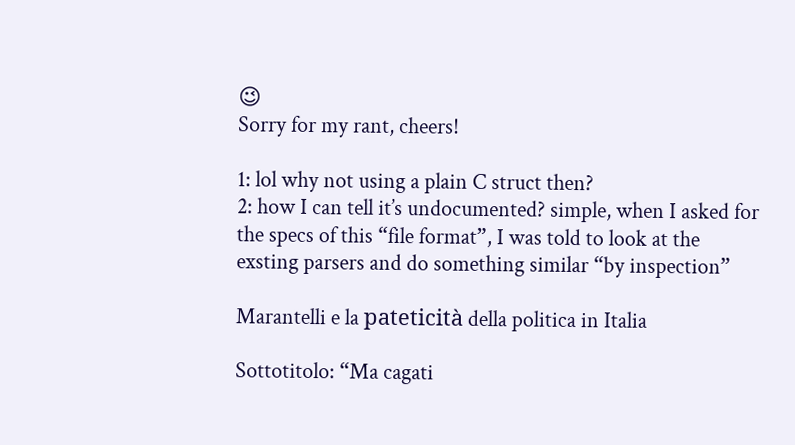😉
Sorry for my rant, cheers!

1: lol why not using a plain C struct then?
2: how I can tell it’s undocumented? simple, when I asked for the specs of this “file format”, I was told to look at the exsting parsers and do something similar “by inspection”

Marantelli e la pateticità della politica in Italia

Sottotitolo: “Ma cagati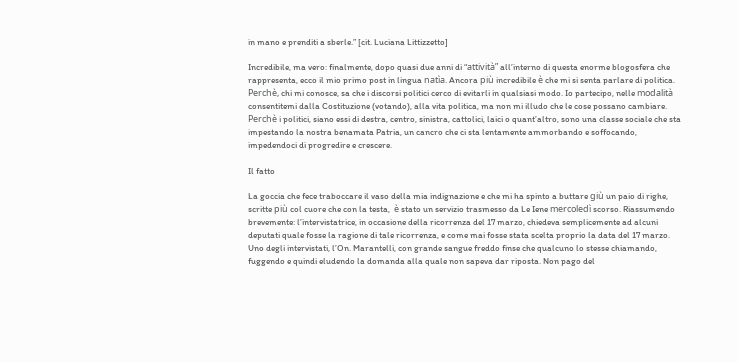in mano e prenditi a sberle.” [cit. Luciana Littizzetto]

Incredibile, ma vero: finalmente, dopo quasi due anni di “attività” all’interno di questa enorme blogosfera che rappresenta, ecco il mio primo post in lingua natìa. Ancora più incredibile è che mi si senta parlare di politica. Perchè, chi mi conosce, sa che i discorsi politici cerco di evitarli in qualsiasi modo. Io partecipo, nelle modalità consentitemi dalla Costituzione (votando), alla vita politica, ma non mi illudo che le cose possano cambiare. Perchè i politici, siano essi di destra, centro, sinistra, cattolici, laici o quant’altro, sono una classe sociale che sta impestando la nostra benamata Patria, un cancro che ci sta lentamente ammorbando e soffocando, impedendoci di progredire e crescere.

Il fatto

La goccia che fece traboccare il vaso della mia indignazione e che mi ha spinto a buttare giù un paio di righe, scritte più col cuore che con la testa,  è stato un servizio trasmesso da Le Iene mercoledì scorso. Riassumendo brevemente: l’intervistatrice, in occasione della ricorrenza del 17 marzo, chiedeva semplicemente ad alcuni deputati quale fosse la ragione di tale ricorrenza, e come mai fosse stata scelta proprio la data del 17 marzo. Uno degli intervistati, l’On. Marantelli, con grande sangue freddo finse che qualcuno lo stesse chiamando, fuggendo e quindi eludendo la domanda alla quale non sapeva dar riposta. Non pago del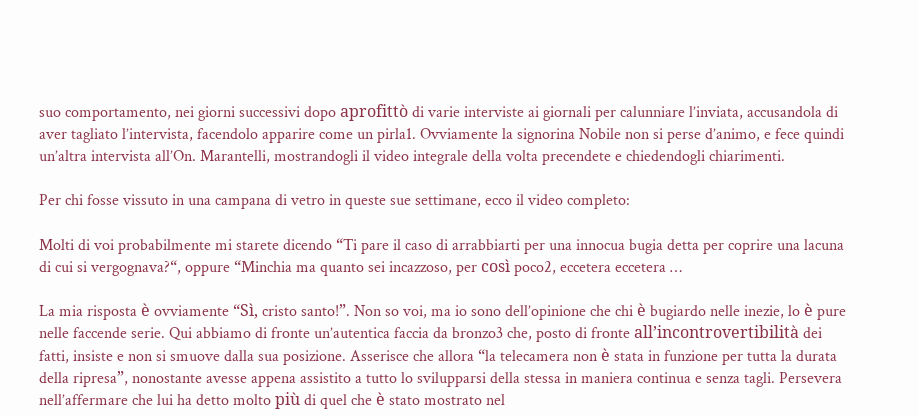suo comportamento, nei giorni successivi dopo aprofittò di varie interviste ai giornali per calunniare l’inviata, accusandola di aver tagliato l’intervista, facendolo apparire come un pirla1. Ovviamente la signorina Nobile non si perse d’animo, e fece quindi un’altra intervista all’On. Marantelli, mostrandogli il video integrale della volta precendete e chiedendogli chiarimenti.

Per chi fosse vissuto in una campana di vetro in queste sue settimane, ecco il video completo:

Molti di voi probabilmente mi starete dicendo “Ti pare il caso di arrabbiarti per una innocua bugia detta per coprire una lacuna di cui si vergognava?“, oppure “Minchia ma quanto sei incazzoso, per così poco2, eccetera eccetera …

La mia risposta è ovviamente “Sì, cristo santo!”. Non so voi, ma io sono dell’opinione che chi è bugiardo nelle inezie, lo è pure nelle faccende serie. Qui abbiamo di fronte un’autentica faccia da bronzo3 che, posto di fronte all’incontrovertibilità dei fatti, insiste e non si smuove dalla sua posizione. Asserisce che allora “la telecamera non è stata in funzione per tutta la durata della ripresa”, nonostante avesse appena assistito a tutto lo svilupparsi della stessa in maniera continua e senza tagli. Persevera nell’affermare che lui ha detto molto più di quel che è stato mostrato nel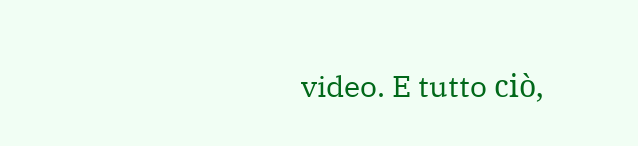video. E tutto ciò,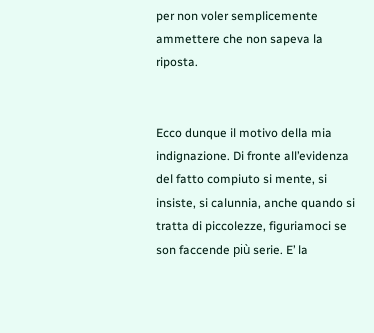per non voler semplicemente ammettere che non sapeva la riposta.


Ecco dunque il motivo della mia indignazione. Di fronte all’evidenza del fatto compiuto si mente, si insiste, si calunnia, anche quando si tratta di piccolezze, figuriamoci se son faccende più serie. E’ la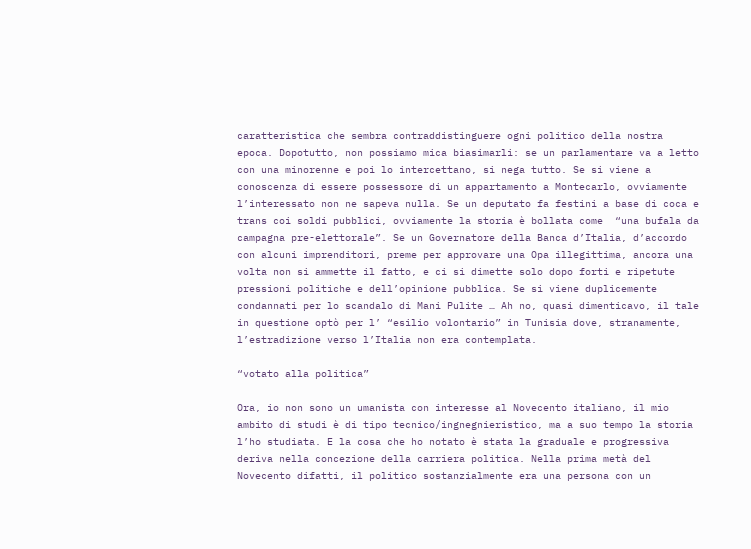caratteristica che sembra contraddistinguere ogni politico della nostra epoca. Dopotutto, non possiamo mica biasimarli: se un parlamentare va a letto con una minorenne e poi lo intercettano, si nega tutto. Se si viene a conoscenza di essere possessore di un appartamento a Montecarlo, ovviamente l’interessato non ne sapeva nulla. Se un deputato fa festini a base di coca e trans coi soldi pubblici, ovviamente la storia è bollata come  “una bufala da campagna pre-elettorale”. Se un Governatore della Banca d’Italia, d’accordo con alcuni imprenditori, preme per approvare una Opa illegittima, ancora una volta non si ammette il fatto, e ci si dimette solo dopo forti e ripetute pressioni politiche e dell’opinione pubblica. Se si viene duplicemente condannati per lo scandalo di Mani Pulite … Ah no, quasi dimenticavo, il tale in questione optò per l’ “esilio volontario” in Tunisia dove, stranamente, l’estradizione verso l’Italia non era contemplata.

“votato alla politica”

Ora, io non sono un umanista con interesse al Novecento italiano, il mio ambito di studi è di tipo tecnico/ingnegnieristico, ma a suo tempo la storia l’ho studiata. E la cosa che ho notato è stata la graduale e progressiva deriva nella concezione della carriera politica. Nella prima metà del Novecento difatti, il politico sostanzialmente era una persona con un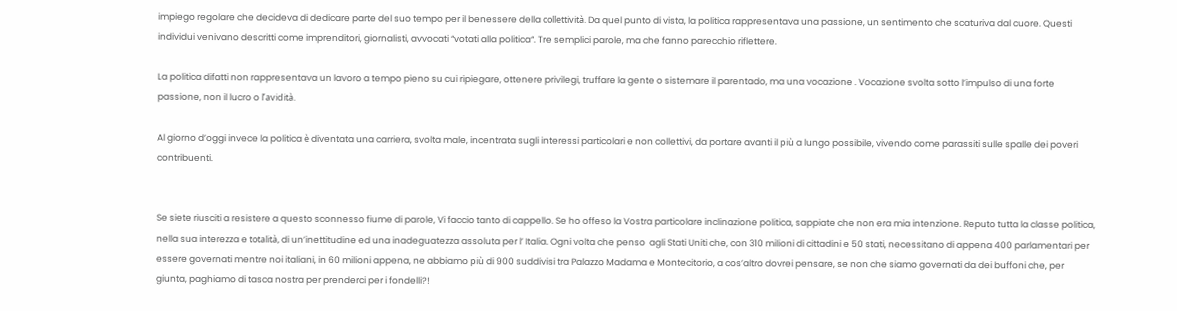impiego regolare che decideva di dedicare parte del suo tempo per il benessere della collettività. Da quel punto di vista, la politica rappresentava una passione, un sentimento che scaturiva dal cuore. Questi individui venivano descritti come imprenditori, giornalisti, avvocati “votati alla politica“. Tre semplici parole, ma che fanno parecchio riflettere.

La politica difatti non rappresentava un lavoro a tempo pieno su cui ripiegare, ottenere privilegi, truffare la gente o sistemare il parentado, ma una vocazione . Vocazione svolta sotto l’impulso di una forte passione, non il lucro o l’avidità.

Al giorno d’oggi invece la politica è diventata una carriera, svolta male, incentrata sugli interessi particolari e non collettivi, da portare avanti il più a lungo possibile, vivendo come parassiti sulle spalle dei poveri contribuenti.


Se siete riusciti a resistere a questo sconnesso fiume di parole, Vi faccio tanto di cappello. Se ho offeso la Vostra particolare inclinazione politica, sappiate che non era mia intenzione. Reputo tutta la classe politica, nella sua interezza e totalità, di un’inettitudine ed una inadeguatezza assoluta per l’ Italia. Ogni volta che penso  agli Stati Uniti che, con 310 milioni di cittadini e 50 stati, necessitano di appena 400 parlamentari per essere governati mentre noi italiani, in 60 milioni appena, ne abbiamo più di 900 suddivisi tra Palazzo Madama e Montecitorio, a cos’altro dovrei pensare, se non che siamo governati da dei buffoni che, per giunta, paghiamo di tasca nostra per prenderci per i fondelli?!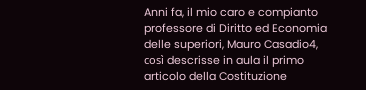Anni fa, il mio caro e compianto professore di Diritto ed Economia delle superiori, Mauro Casadio4, così descrisse in aula il primo articolo della Costituzione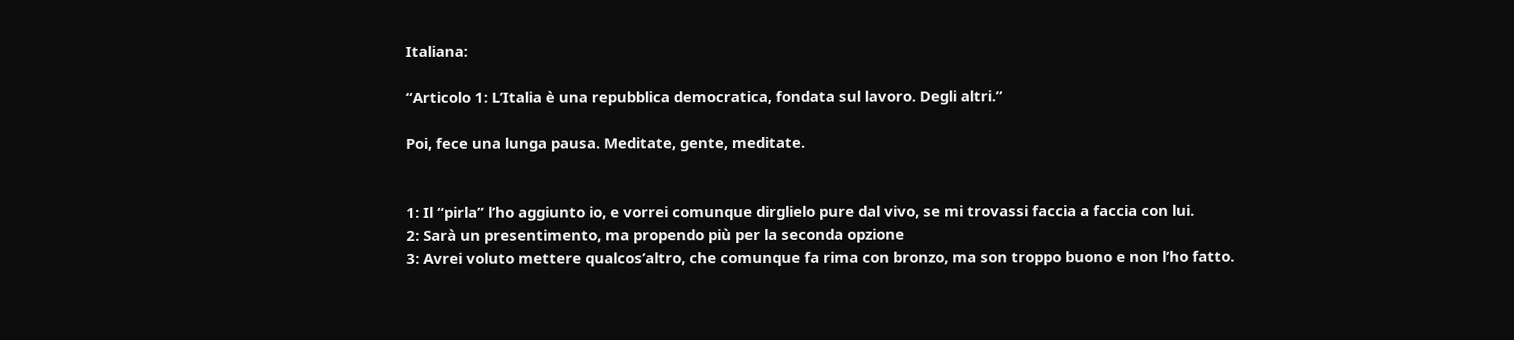Italiana:

“Articolo 1: L’Italia è una repubblica democratica, fondata sul lavoro. Degli altri.”

Poi, fece una lunga pausa. Meditate, gente, meditate.


1: Il “pirla” l’ho aggiunto io, e vorrei comunque dirglielo pure dal vivo, se mi trovassi faccia a faccia con lui.
2: Sarà un presentimento, ma propendo più per la seconda opzione
3: Avrei voluto mettere qualcos’altro, che comunque fa rima con bronzo, ma son troppo buono e non l’ho fatto.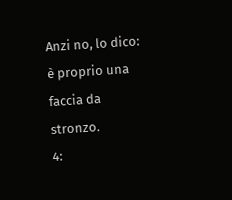Anzi no, lo dico: è proprio una faccia da stronzo.
4: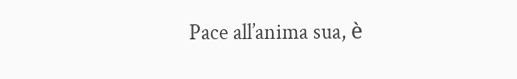Pace all’anima sua, è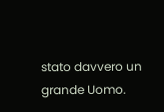stato davvero un grande Uomo.